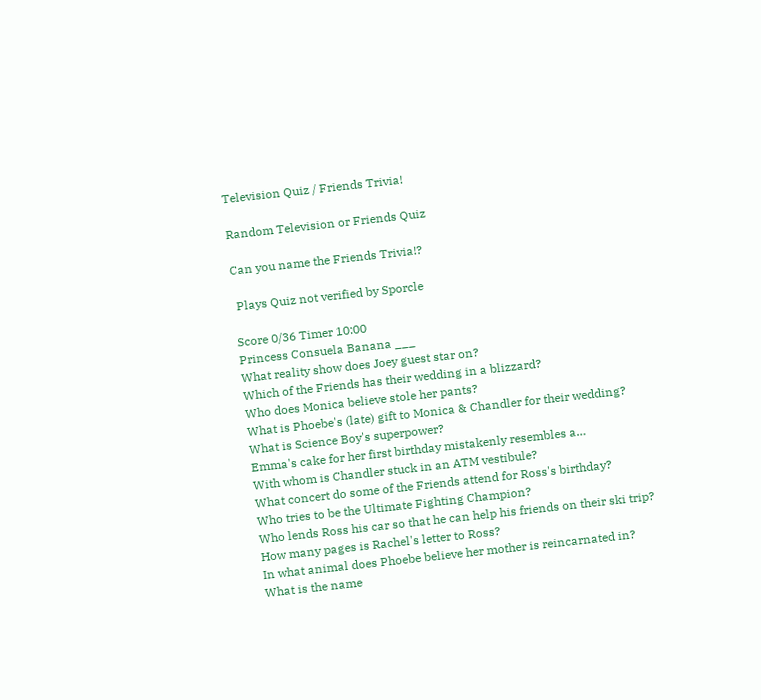Television Quiz / Friends Trivia!

Random Television or Friends Quiz

Can you name the Friends Trivia!?

 Plays Quiz not verified by Sporcle

Score 0/36 Timer 10:00
Princess Consuela Banana ___
What reality show does Joey guest star on?
Which of the Friends has their wedding in a blizzard?
Who does Monica believe stole her pants?
What is Phoebe's (late) gift to Monica & Chandler for their wedding?
What is Science Boy's superpower?
Emma's cake for her first birthday mistakenly resembles a…
With whom is Chandler stuck in an ATM vestibule?
What concert do some of the Friends attend for Ross's birthday?
Who tries to be the Ultimate Fighting Champion?
Who lends Ross his car so that he can help his friends on their ski trip?
How many pages is Rachel's letter to Ross?
In what animal does Phoebe believe her mother is reincarnated in?
What is the name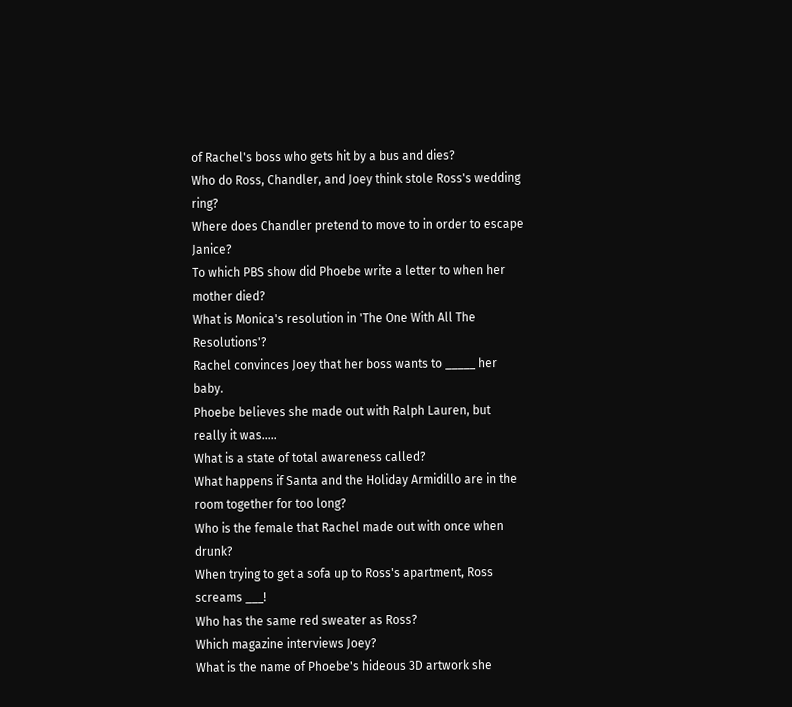of Rachel's boss who gets hit by a bus and dies?
Who do Ross, Chandler, and Joey think stole Ross's wedding ring?
Where does Chandler pretend to move to in order to escape Janice?
To which PBS show did Phoebe write a letter to when her mother died?
What is Monica's resolution in 'The One With All The Resolutions'?
Rachel convinces Joey that her boss wants to _____ her baby.
Phoebe believes she made out with Ralph Lauren, but really it was…..
What is a state of total awareness called?
What happens if Santa and the Holiday Armidillo are in the room together for too long?
Who is the female that Rachel made out with once when drunk?
When trying to get a sofa up to Ross's apartment, Ross screams ___!
Who has the same red sweater as Ross?
Which magazine interviews Joey?
What is the name of Phoebe's hideous 3D artwork she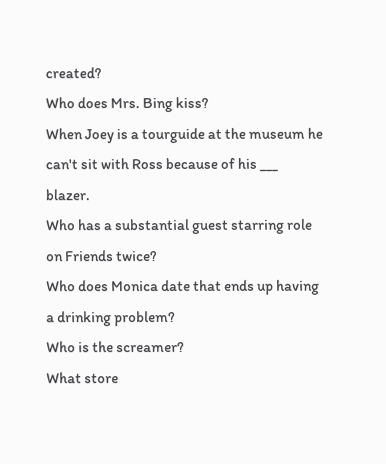created?
Who does Mrs. Bing kiss?
When Joey is a tourguide at the museum he can't sit with Ross because of his ___ blazer.
Who has a substantial guest starring role on Friends twice?
Who does Monica date that ends up having a drinking problem?
Who is the screamer?
What store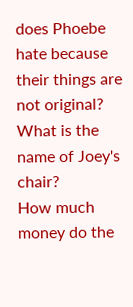does Phoebe hate because their things are not original?
What is the name of Joey's chair?
How much money do the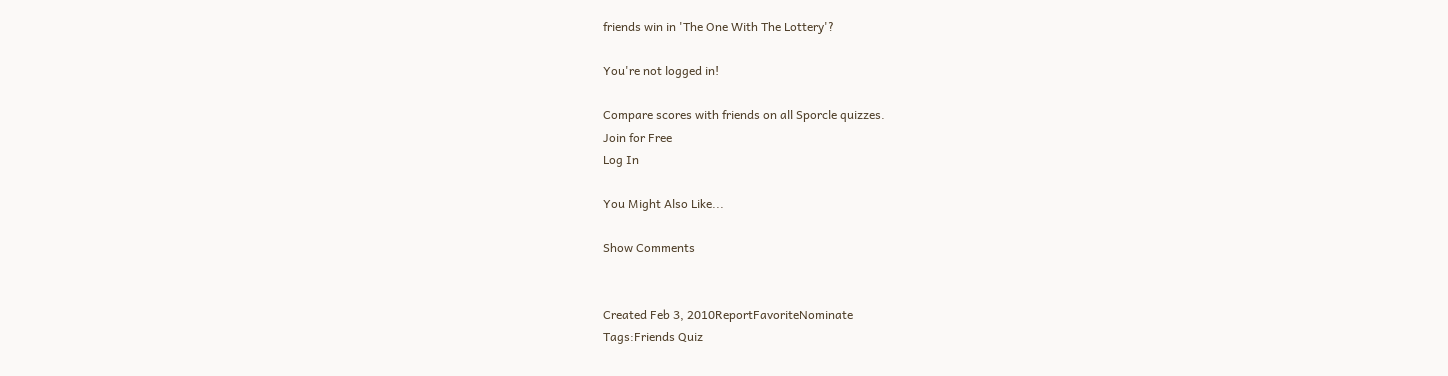friends win in 'The One With The Lottery'?

You're not logged in!

Compare scores with friends on all Sporcle quizzes.
Join for Free
Log In

You Might Also Like...

Show Comments


Created Feb 3, 2010ReportFavoriteNominate
Tags:Friends Quiz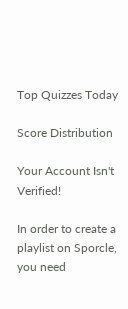Top Quizzes Today

Score Distribution

Your Account Isn't Verified!

In order to create a playlist on Sporcle, you need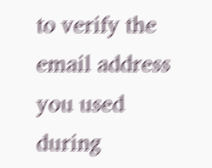to verify the email address you used during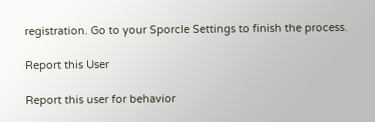registration. Go to your Sporcle Settings to finish the process.

Report this User

Report this user for behavior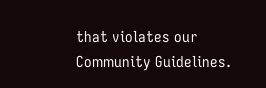that violates our Community Guidelines.